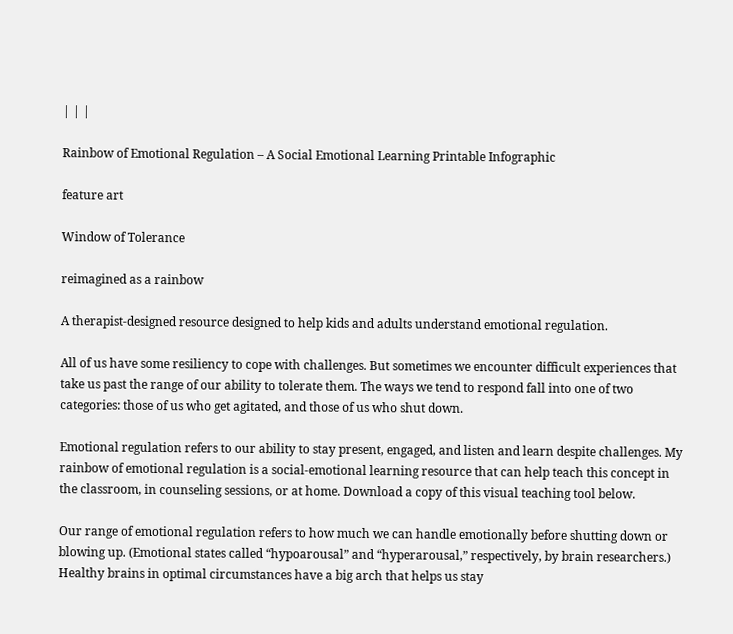| | |

Rainbow of Emotional Regulation – A Social Emotional Learning Printable Infographic

feature art

Window of Tolerance

reimagined as a rainbow

A therapist-designed resource designed to help kids and adults understand emotional regulation.

All of us have some resiliency to cope with challenges. But sometimes we encounter difficult experiences that take us past the range of our ability to tolerate them. The ways we tend to respond fall into one of two categories: those of us who get agitated, and those of us who shut down.

Emotional regulation refers to our ability to stay present, engaged, and listen and learn despite challenges. My rainbow of emotional regulation is a social-emotional learning resource that can help teach this concept in the classroom, in counseling sessions, or at home. Download a copy of this visual teaching tool below.

Our range of emotional regulation refers to how much we can handle emotionally before shutting down or blowing up. (Emotional states called “hypoarousal” and “hyperarousal,” respectively, by brain researchers.) Healthy brains in optimal circumstances have a big arch that helps us stay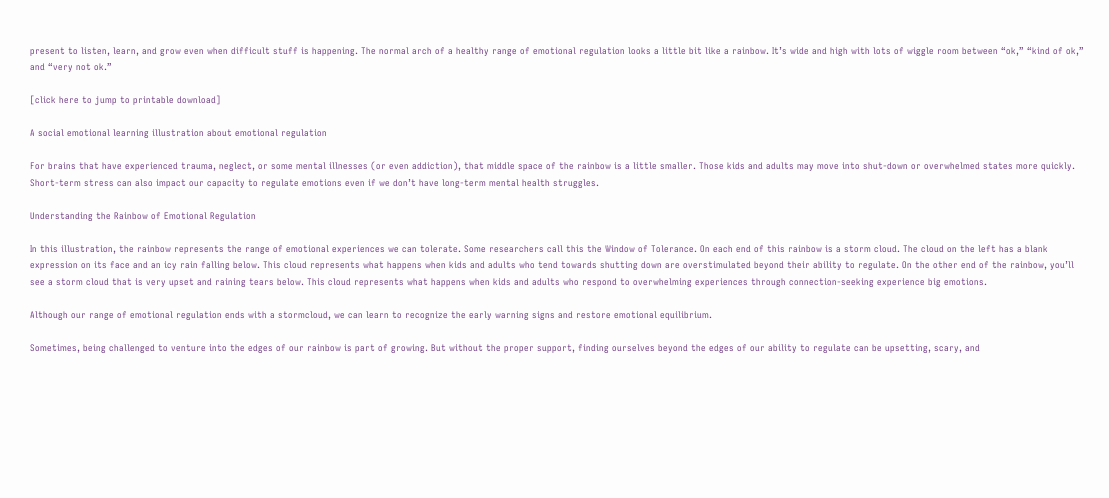present to listen, learn, and grow even when difficult stuff is happening. The normal arch of a healthy range of emotional regulation looks a little bit like a rainbow. It’s wide and high with lots of wiggle room between “ok,” “kind of ok,” and “very not ok.”

[click here to jump to printable download]

A social emotional learning illustration about emotional regulation

For brains that have experienced trauma, neglect, or some mental illnesses (or even addiction), that middle space of the rainbow is a little smaller. Those kids and adults may move into shut-down or overwhelmed states more quickly. Short-term stress can also impact our capacity to regulate emotions even if we don’t have long-term mental health struggles.

Understanding the Rainbow of Emotional Regulation

In this illustration, the rainbow represents the range of emotional experiences we can tolerate. Some researchers call this the Window of Tolerance. On each end of this rainbow is a storm cloud. The cloud on the left has a blank expression on its face and an icy rain falling below. This cloud represents what happens when kids and adults who tend towards shutting down are overstimulated beyond their ability to regulate. On the other end of the rainbow, you’ll see a storm cloud that is very upset and raining tears below. This cloud represents what happens when kids and adults who respond to overwhelming experiences through connection-seeking experience big emotions.

Although our range of emotional regulation ends with a stormcloud, we can learn to recognize the early warning signs and restore emotional equilibrium.

Sometimes, being challenged to venture into the edges of our rainbow is part of growing. But without the proper support, finding ourselves beyond the edges of our ability to regulate can be upsetting, scary, and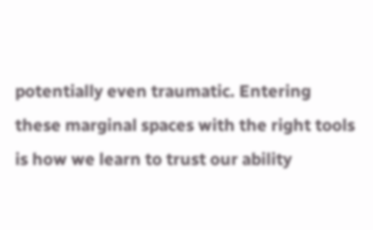potentially even traumatic. Entering these marginal spaces with the right tools is how we learn to trust our ability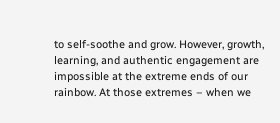to self-soothe and grow. However, growth, learning, and authentic engagement are impossible at the extreme ends of our rainbow. At those extremes – when we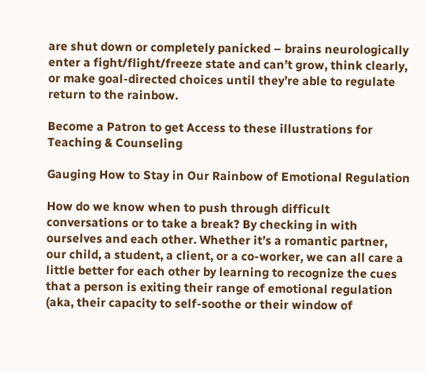are shut down or completely panicked – brains neurologically enter a fight/flight/freeze state and can’t grow, think clearly, or make goal-directed choices until they’re able to regulate return to the rainbow.

Become a Patron to get Access to these illustrations for Teaching & Counseling

Gauging How to Stay in Our Rainbow of Emotional Regulation

How do we know when to push through difficult conversations or to take a break? By checking in with ourselves and each other. Whether it’s a romantic partner, our child, a student, a client, or a co-worker, we can all care a little better for each other by learning to recognize the cues that a person is exiting their range of emotional regulation (aka, their capacity to self-soothe or their window of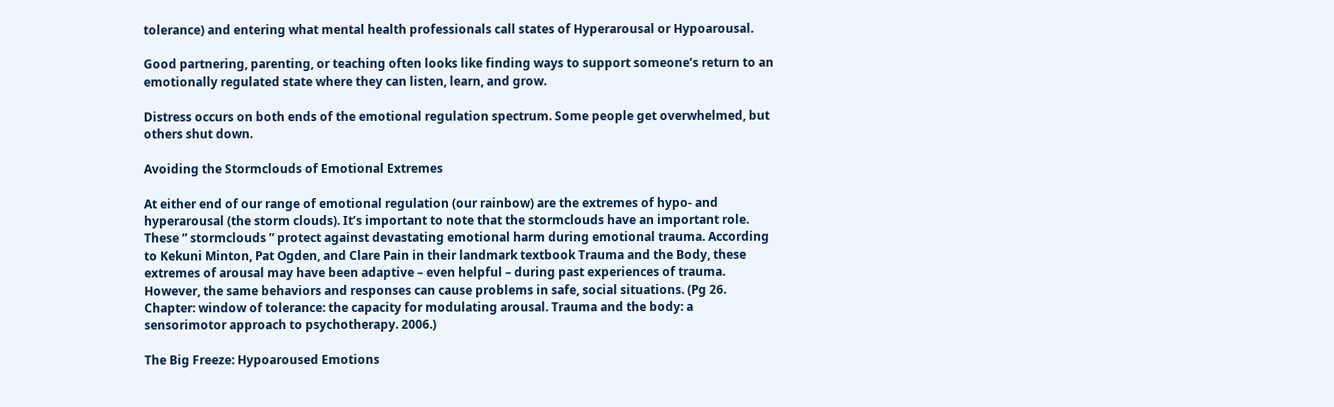tolerance) and entering what mental health professionals call states of Hyperarousal or Hypoarousal.

Good partnering, parenting, or teaching often looks like finding ways to support someone’s return to an emotionally regulated state where they can listen, learn, and grow.

Distress occurs on both ends of the emotional regulation spectrum. Some people get overwhelmed, but others shut down.

Avoiding the Stormclouds of Emotional Extremes

At either end of our range of emotional regulation (our rainbow) are the extremes of hypo- and hyperarousal (the storm clouds). It’s important to note that the stormclouds have an important role. These ” stormclouds ” protect against devastating emotional harm during emotional trauma. According to Kekuni Minton, Pat Ogden, and Clare Pain in their landmark textbook Trauma and the Body, these extremes of arousal may have been adaptive – even helpful – during past experiences of trauma. However, the same behaviors and responses can cause problems in safe, social situations. (Pg 26. Chapter: window of tolerance: the capacity for modulating arousal. Trauma and the body: a sensorimotor approach to psychotherapy. 2006.)

The Big Freeze: Hypoaroused Emotions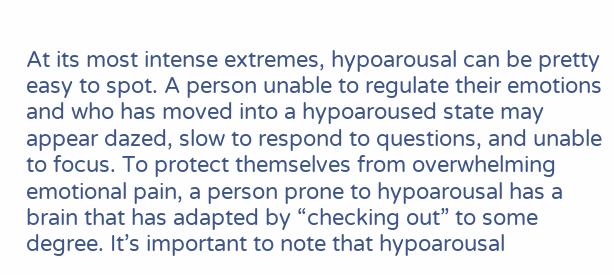At its most intense extremes, hypoarousal can be pretty easy to spot. A person unable to regulate their emotions and who has moved into a hypoaroused state may appear dazed, slow to respond to questions, and unable to focus. To protect themselves from overwhelming emotional pain, a person prone to hypoarousal has a brain that has adapted by “checking out” to some degree. It’s important to note that hypoarousal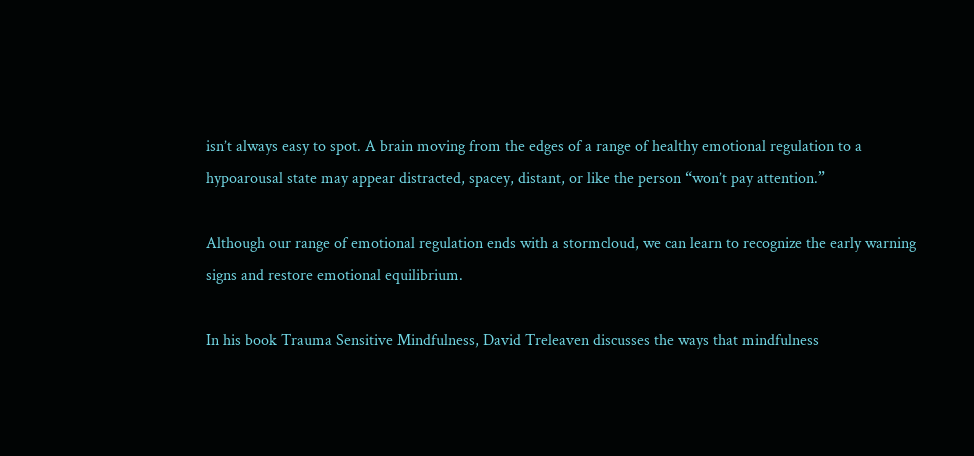isn’t always easy to spot. A brain moving from the edges of a range of healthy emotional regulation to a hypoarousal state may appear distracted, spacey, distant, or like the person “won’t pay attention.”

Although our range of emotional regulation ends with a stormcloud, we can learn to recognize the early warning signs and restore emotional equilibrium.

In his book Trauma Sensitive Mindfulness, David Treleaven discusses the ways that mindfulness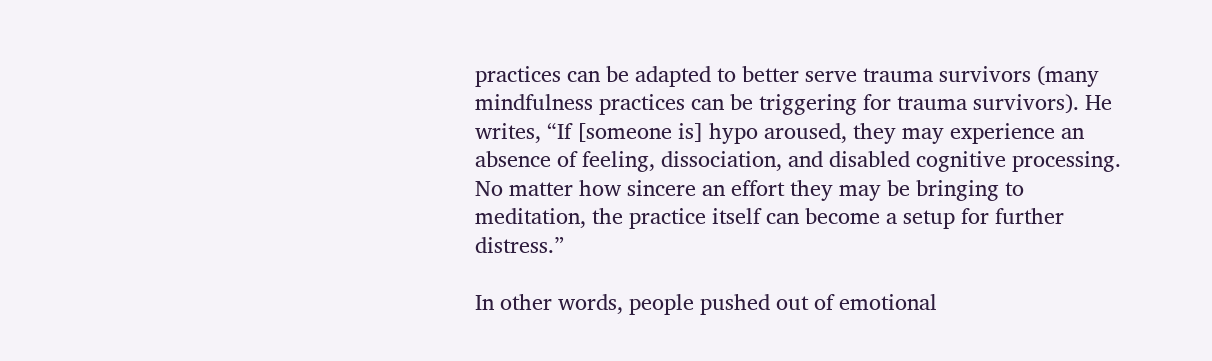practices can be adapted to better serve trauma survivors (many mindfulness practices can be triggering for trauma survivors). He writes, “If [someone is] hypo aroused, they may experience an absence of feeling, dissociation, and disabled cognitive processing. No matter how sincere an effort they may be bringing to meditation, the practice itself can become a setup for further distress.”

In other words, people pushed out of emotional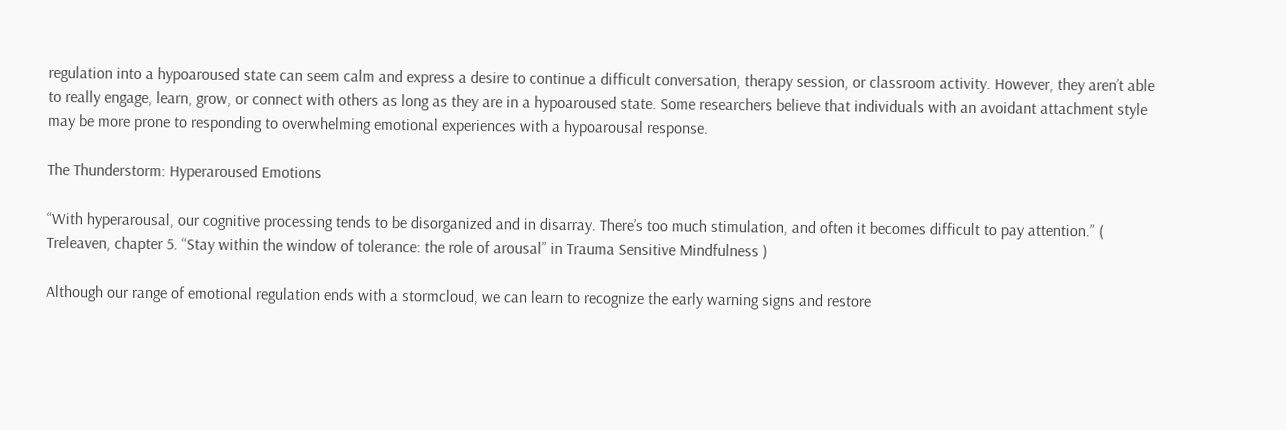regulation into a hypoaroused state can seem calm and express a desire to continue a difficult conversation, therapy session, or classroom activity. However, they aren’t able to really engage, learn, grow, or connect with others as long as they are in a hypoaroused state. Some researchers believe that individuals with an avoidant attachment style may be more prone to responding to overwhelming emotional experiences with a hypoarousal response.

The Thunderstorm: Hyperaroused Emotions

“With hyperarousal, our cognitive processing tends to be disorganized and in disarray. There’s too much stimulation, and often it becomes difficult to pay attention.” ( Treleaven, chapter 5. “Stay within the window of tolerance: the role of arousal” in Trauma Sensitive Mindfulness )

Although our range of emotional regulation ends with a stormcloud, we can learn to recognize the early warning signs and restore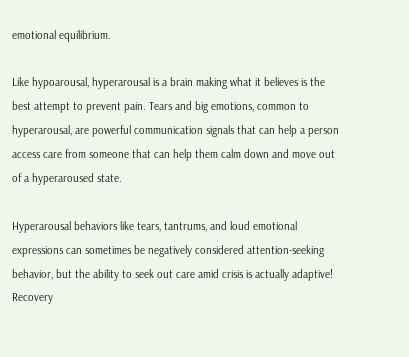emotional equilibrium.

Like hypoarousal, hyperarousal is a brain making what it believes is the best attempt to prevent pain. Tears and big emotions, common to hyperarousal, are powerful communication signals that can help a person access care from someone that can help them calm down and move out of a hyperaroused state.

Hyperarousal behaviors like tears, tantrums, and loud emotional expressions can sometimes be negatively considered attention-seeking behavior, but the ability to seek out care amid crisis is actually adaptive! Recovery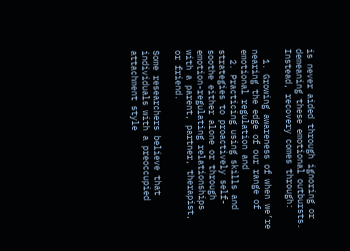is never aided through ignoring or demeaning these emotional outbursts. Instead, recovery comes through:

  1. Growing awareness of when we’re nearing the edge of our range of emotional regulation and
  2. Practicing using skills and strategies to proactively self-soothe either alone or through emotion-regulating relationships with a parent, partner, therapist, or friend.

Some researchers believe that individuals with a preoccupied attachment style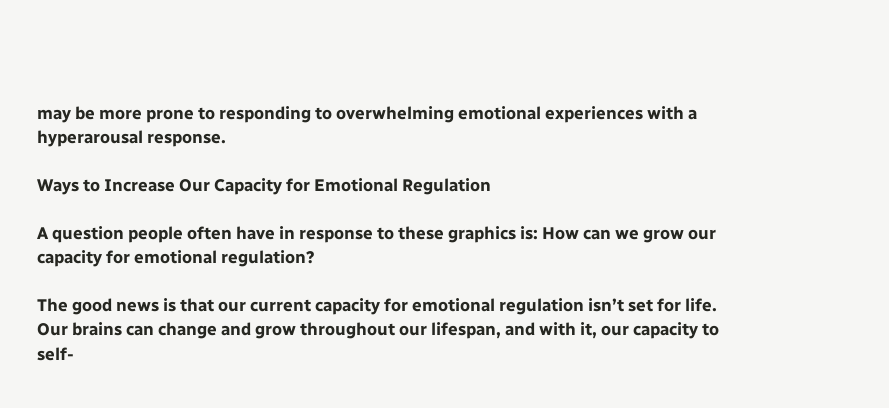may be more prone to responding to overwhelming emotional experiences with a hyperarousal response.

Ways to Increase Our Capacity for Emotional Regulation

A question people often have in response to these graphics is: How can we grow our capacity for emotional regulation?

The good news is that our current capacity for emotional regulation isn’t set for life. Our brains can change and grow throughout our lifespan, and with it, our capacity to self-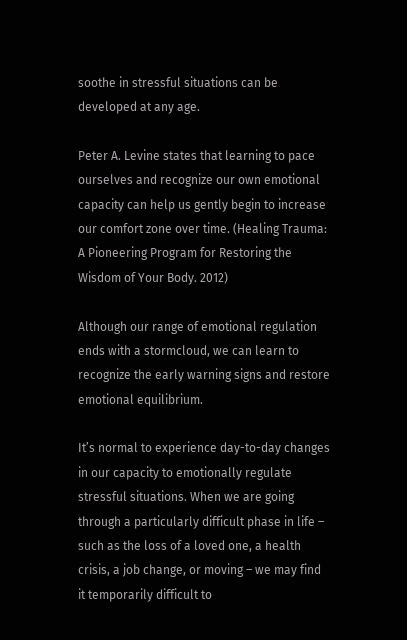soothe in stressful situations can be developed at any age.

Peter A. Levine states that learning to pace ourselves and recognize our own emotional capacity can help us gently begin to increase our comfort zone over time. (Healing Trauma: A Pioneering Program for Restoring the Wisdom of Your Body. 2012)

Although our range of emotional regulation ends with a stormcloud, we can learn to recognize the early warning signs and restore emotional equilibrium.

It’s normal to experience day-to-day changes in our capacity to emotionally regulate stressful situations. When we are going through a particularly difficult phase in life – such as the loss of a loved one, a health crisis, a job change, or moving – we may find it temporarily difficult to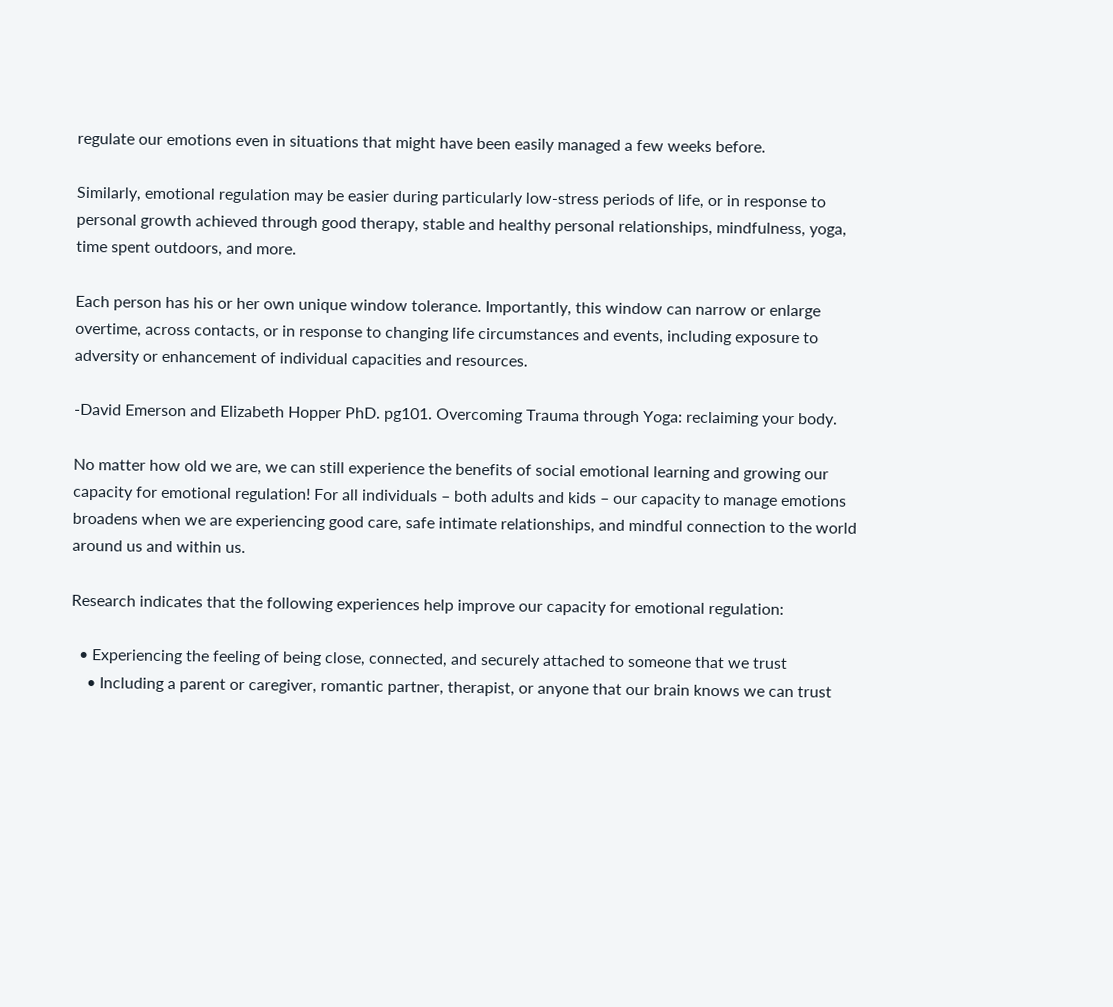regulate our emotions even in situations that might have been easily managed a few weeks before.

Similarly, emotional regulation may be easier during particularly low-stress periods of life, or in response to personal growth achieved through good therapy, stable and healthy personal relationships, mindfulness, yoga, time spent outdoors, and more.

Each person has his or her own unique window tolerance. Importantly, this window can narrow or enlarge overtime, across contacts, or in response to changing life circumstances and events, including exposure to adversity or enhancement of individual capacities and resources.

-David Emerson and Elizabeth Hopper PhD. pg101. Overcoming Trauma through Yoga: reclaiming your body.

No matter how old we are, we can still experience the benefits of social emotional learning and growing our capacity for emotional regulation! For all individuals – both adults and kids – our capacity to manage emotions broadens when we are experiencing good care, safe intimate relationships, and mindful connection to the world around us and within us.

Research indicates that the following experiences help improve our capacity for emotional regulation:

  • Experiencing the feeling of being close, connected, and securely attached to someone that we trust
    • Including a parent or caregiver, romantic partner, therapist, or anyone that our brain knows we can trust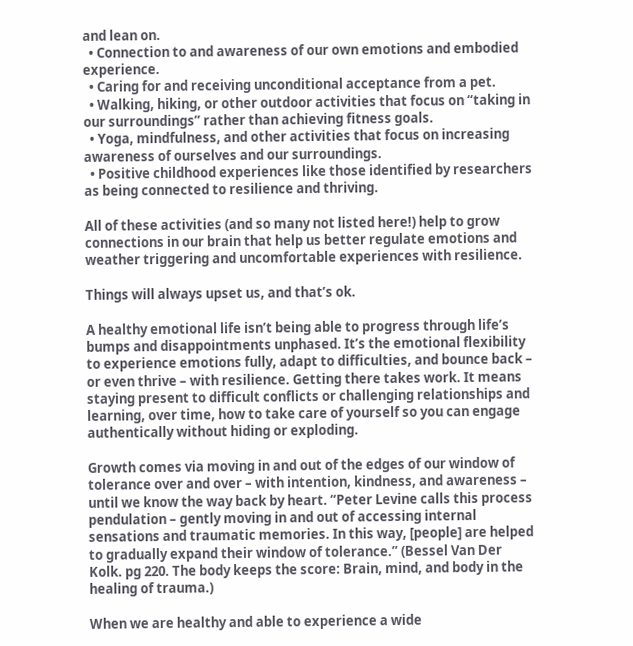and lean on.
  • Connection to and awareness of our own emotions and embodied experience.
  • Caring for and receiving unconditional acceptance from a pet.
  • Walking, hiking, or other outdoor activities that focus on “taking in our surroundings” rather than achieving fitness goals.
  • Yoga, mindfulness, and other activities that focus on increasing awareness of ourselves and our surroundings.
  • Positive childhood experiences like those identified by researchers as being connected to resilience and thriving.

All of these activities (and so many not listed here!) help to grow connections in our brain that help us better regulate emotions and weather triggering and uncomfortable experiences with resilience.

Things will always upset us, and that’s ok.

A healthy emotional life isn’t being able to progress through life’s bumps and disappointments unphased. It’s the emotional flexibility to experience emotions fully, adapt to difficulties, and bounce back – or even thrive – with resilience. Getting there takes work. It means staying present to difficult conflicts or challenging relationships and learning, over time, how to take care of yourself so you can engage authentically without hiding or exploding.

Growth comes via moving in and out of the edges of our window of tolerance over and over – with intention, kindness, and awareness – until we know the way back by heart. “Peter Levine calls this process pendulation – gently moving in and out of accessing internal sensations and traumatic memories. In this way, [people] are helped to gradually expand their window of tolerance.” (Bessel Van Der Kolk. pg 220. The body keeps the score: Brain, mind, and body in the healing of trauma.)

When we are healthy and able to experience a wide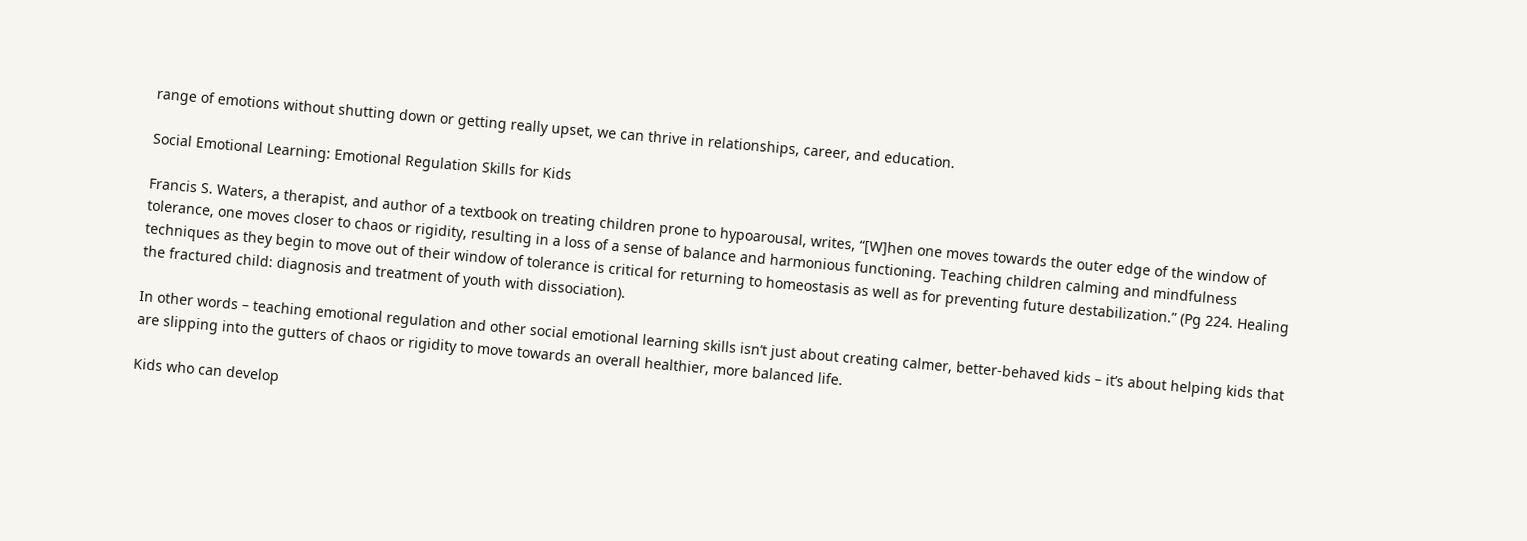range of emotions without shutting down or getting really upset, we can thrive in relationships, career, and education.

Social Emotional Learning: Emotional Regulation Skills for Kids

Francis S. Waters, a therapist, and author of a textbook on treating children prone to hypoarousal, writes, “[W]hen one moves towards the outer edge of the window of tolerance, one moves closer to chaos or rigidity, resulting in a loss of a sense of balance and harmonious functioning. Teaching children calming and mindfulness techniques as they begin to move out of their window of tolerance is critical for returning to homeostasis as well as for preventing future destabilization.” (Pg 224. Healing the fractured child: diagnosis and treatment of youth with dissociation).

In other words – teaching emotional regulation and other social emotional learning skills isn’t just about creating calmer, better-behaved kids – it’s about helping kids that are slipping into the gutters of chaos or rigidity to move towards an overall healthier, more balanced life.

Kids who can develop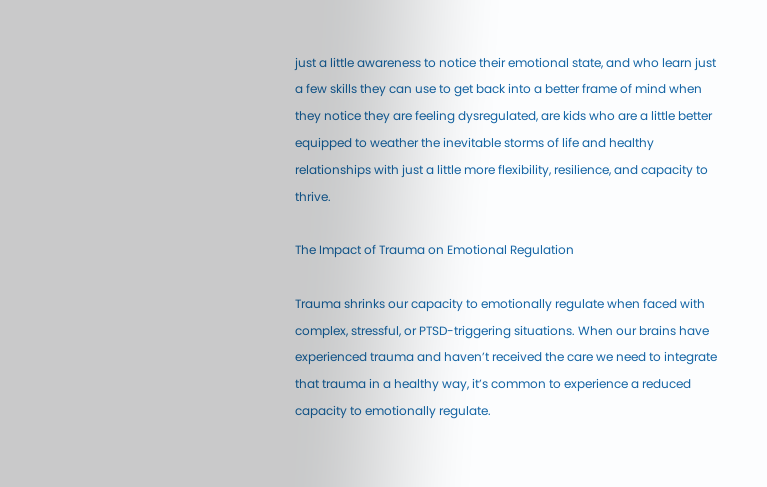just a little awareness to notice their emotional state, and who learn just a few skills they can use to get back into a better frame of mind when they notice they are feeling dysregulated, are kids who are a little better equipped to weather the inevitable storms of life and healthy relationships with just a little more flexibility, resilience, and capacity to thrive.

The Impact of Trauma on Emotional Regulation

Trauma shrinks our capacity to emotionally regulate when faced with complex, stressful, or PTSD-triggering situations. When our brains have experienced trauma and haven’t received the care we need to integrate that trauma in a healthy way, it’s common to experience a reduced capacity to emotionally regulate.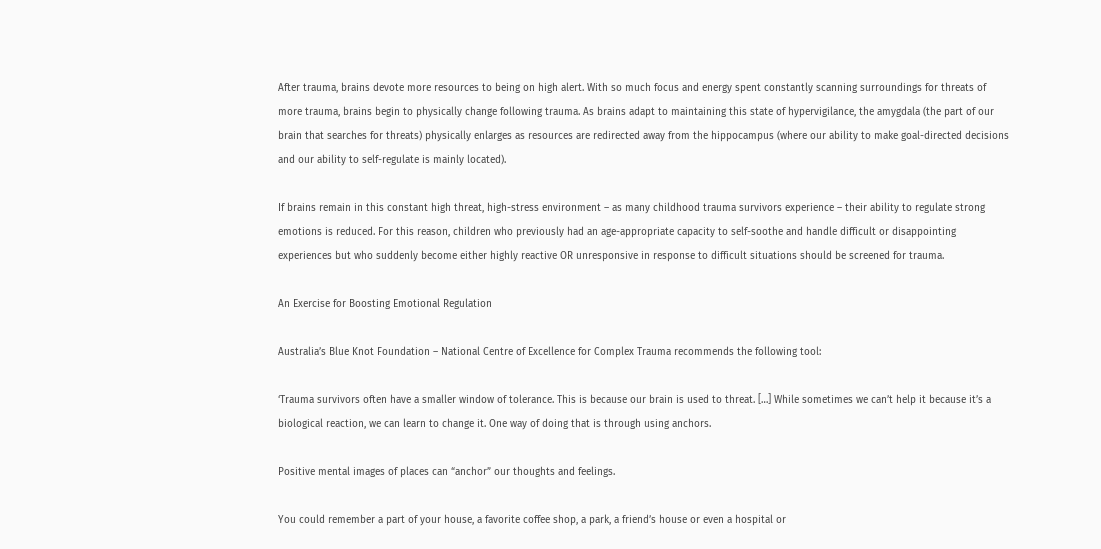After trauma, brains devote more resources to being on high alert. With so much focus and energy spent constantly scanning surroundings for threats of more trauma, brains begin to physically change following trauma. As brains adapt to maintaining this state of hypervigilance, the amygdala (the part of our brain that searches for threats) physically enlarges as resources are redirected away from the hippocampus (where our ability to make goal-directed decisions and our ability to self-regulate is mainly located).

If brains remain in this constant high threat, high-stress environment – as many childhood trauma survivors experience – their ability to regulate strong emotions is reduced. For this reason, children who previously had an age-appropriate capacity to self-soothe and handle difficult or disappointing experiences but who suddenly become either highly reactive OR unresponsive in response to difficult situations should be screened for trauma.

An Exercise for Boosting Emotional Regulation

Australia’s Blue Knot Foundation – National Centre of Excellence for Complex Trauma recommends the following tool:

‘Trauma survivors often have a smaller window of tolerance. This is because our brain is used to threat. […] While sometimes we can’t help it because it’s a biological reaction, we can learn to change it. One way of doing that is through using anchors.

Positive mental images of places can “anchor” our thoughts and feelings.

You could remember a part of your house, a favorite coffee shop, a park, a friend’s house or even a hospital or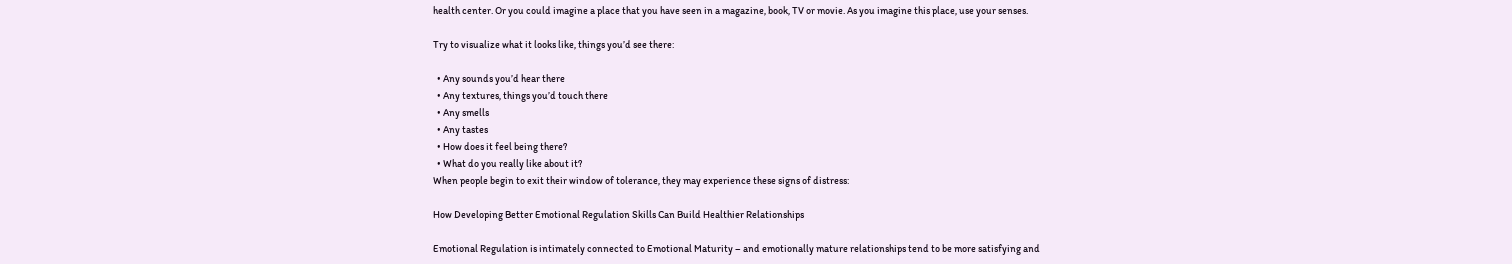health center. Or you could imagine a place that you have seen in a magazine, book, TV or movie. As you imagine this place, use your senses.

Try to visualize what it looks like, things you’d see there:

  • Any sounds you’d hear there
  • Any textures, things you’d touch there
  • Any smells
  • Any tastes
  • How does it feel being there?
  • What do you really like about it?
When people begin to exit their window of tolerance, they may experience these signs of distress:

How Developing Better Emotional Regulation Skills Can Build Healthier Relationships

Emotional Regulation is intimately connected to Emotional Maturity – and emotionally mature relationships tend to be more satisfying and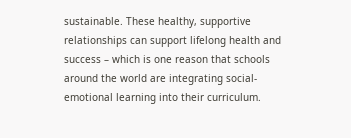sustainable. These healthy, supportive relationships can support lifelong health and success – which is one reason that schools around the world are integrating social-emotional learning into their curriculum.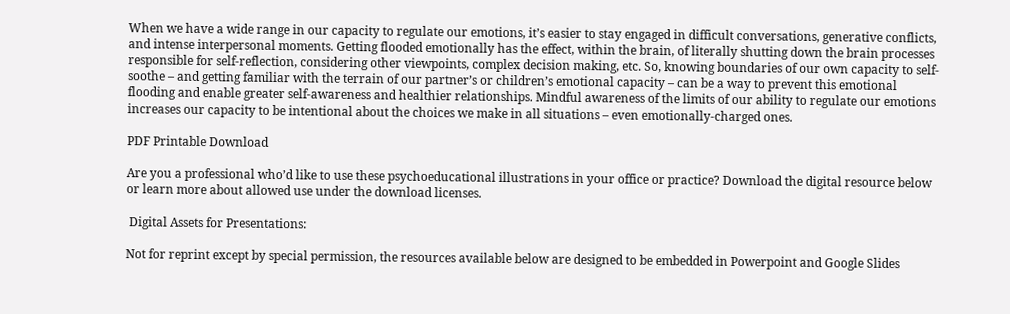When we have a wide range in our capacity to regulate our emotions, it’s easier to stay engaged in difficult conversations, generative conflicts, and intense interpersonal moments. Getting flooded emotionally has the effect, within the brain, of literally shutting down the brain processes responsible for self-reflection, considering other viewpoints, complex decision making, etc. So, knowing boundaries of our own capacity to self-soothe – and getting familiar with the terrain of our partner’s or children’s emotional capacity – can be a way to prevent this emotional flooding and enable greater self-awareness and healthier relationships. Mindful awareness of the limits of our ability to regulate our emotions increases our capacity to be intentional about the choices we make in all situations – even emotionally-charged ones.

PDF Printable Download

Are you a professional who’d like to use these psychoeducational illustrations in your office or practice? Download the digital resource below or learn more about allowed use under the download licenses.

 Digital Assets for Presentations:

Not for reprint except by special permission, the resources available below are designed to be embedded in Powerpoint and Google Slides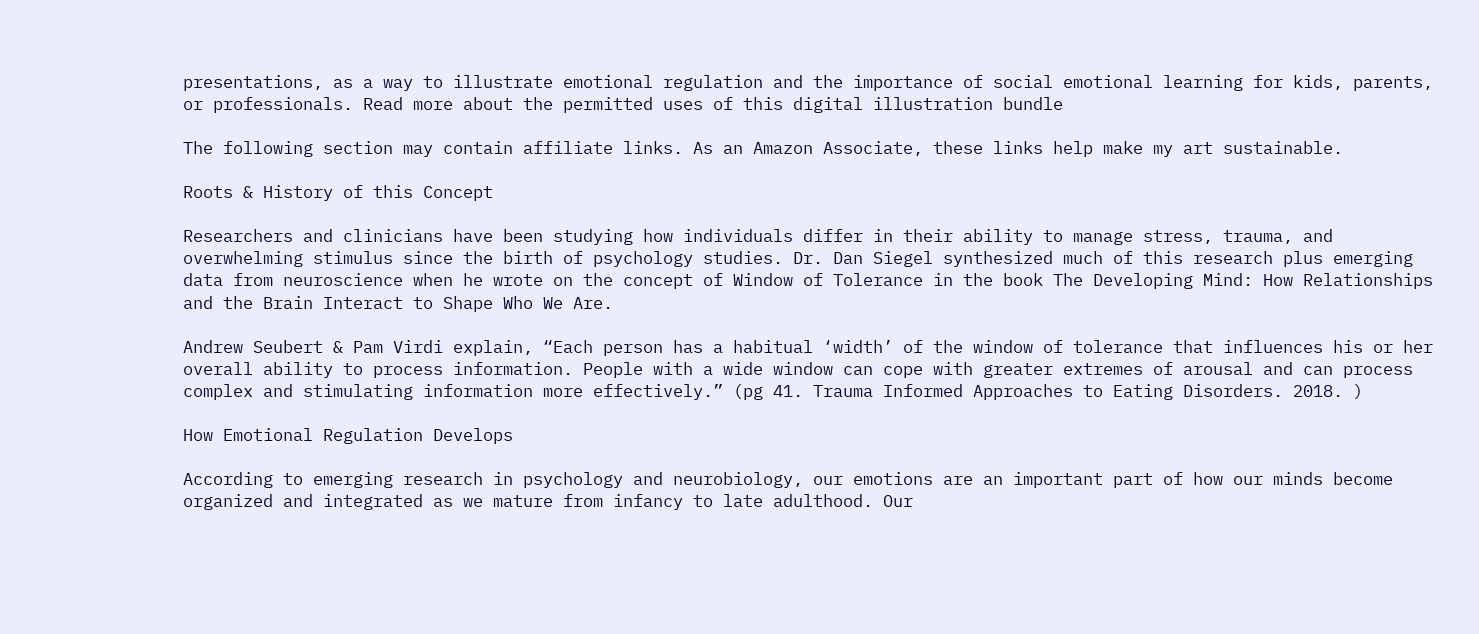presentations, as a way to illustrate emotional regulation and the importance of social emotional learning for kids, parents, or professionals. Read more about the permitted uses of this digital illustration bundle

The following section may contain affiliate links. As an Amazon Associate, these links help make my art sustainable.

Roots & History of this Concept

Researchers and clinicians have been studying how individuals differ in their ability to manage stress, trauma, and overwhelming stimulus since the birth of psychology studies. Dr. Dan Siegel synthesized much of this research plus emerging data from neuroscience when he wrote on the concept of Window of Tolerance in the book The Developing Mind: How Relationships and the Brain Interact to Shape Who We Are.

Andrew Seubert & Pam Virdi explain, “Each person has a habitual ‘width’ of the window of tolerance that influences his or her overall ability to process information. People with a wide window can cope with greater extremes of arousal and can process complex and stimulating information more effectively.” (pg 41. Trauma Informed Approaches to Eating Disorders. 2018. )

How Emotional Regulation Develops

According to emerging research in psychology and neurobiology, our emotions are an important part of how our minds become organized and integrated as we mature from infancy to late adulthood. Our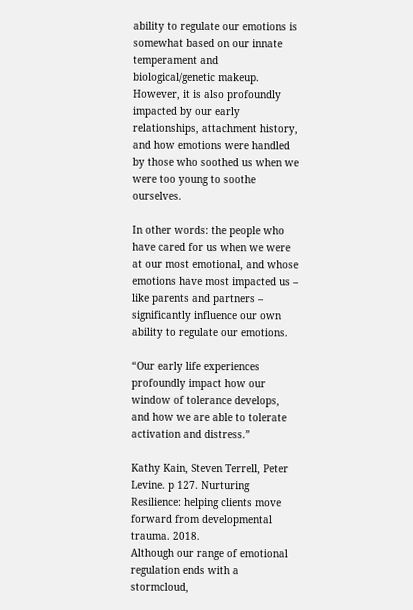ability to regulate our emotions is somewhat based on our innate temperament and biological/genetic makeup. However, it is also profoundly impacted by our early relationships, attachment history, and how emotions were handled by those who soothed us when we were too young to soothe ourselves.

In other words: the people who have cared for us when we were at our most emotional, and whose emotions have most impacted us – like parents and partners – significantly influence our own ability to regulate our emotions.

“Our early life experiences profoundly impact how our window of tolerance develops, and how we are able to tolerate activation and distress.”

Kathy Kain, Steven Terrell, Peter Levine. p 127. Nurturing Resilience: helping clients move forward from developmental trauma. 2018.
Although our range of emotional regulation ends with a stormcloud,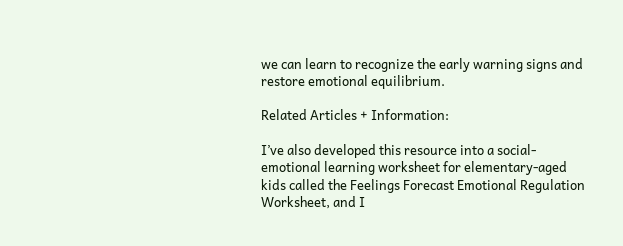we can learn to recognize the early warning signs and restore emotional equilibrium.

Related Articles + Information:

I’ve also developed this resource into a social-emotional learning worksheet for elementary-aged kids called the Feelings Forecast Emotional Regulation Worksheet, and I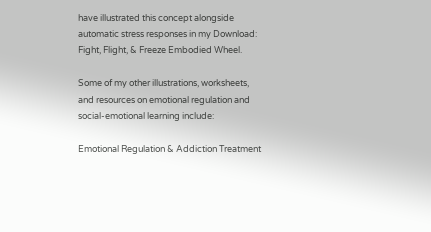have illustrated this concept alongside automatic stress responses in my Download: Fight, Flight, & Freeze Embodied Wheel.

Some of my other illustrations, worksheets, and resources on emotional regulation and social-emotional learning include:

Emotional Regulation & Addiction Treatment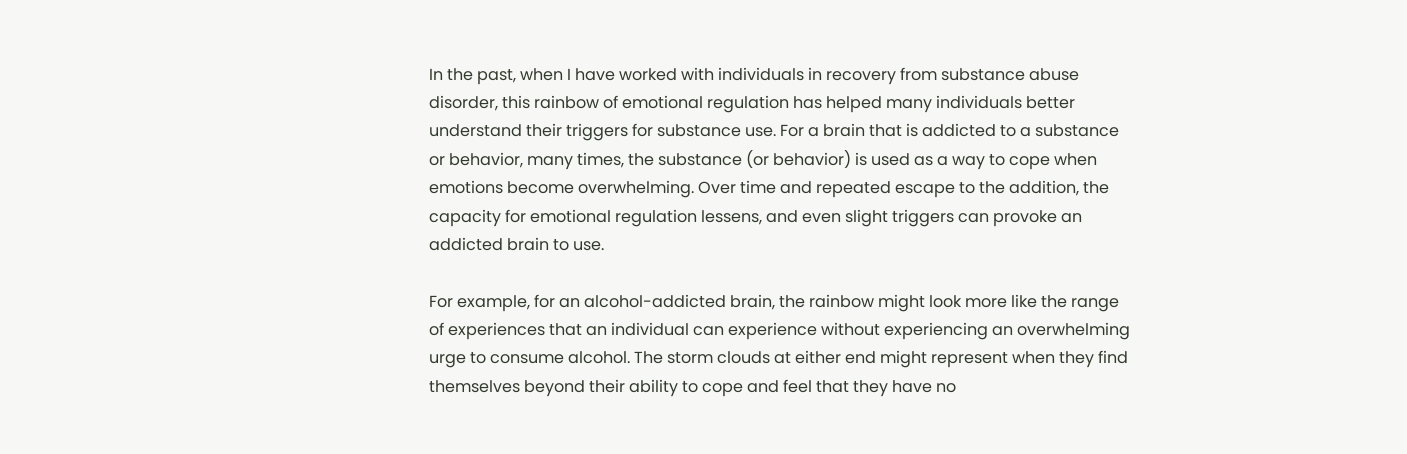In the past, when I have worked with individuals in recovery from substance abuse disorder, this rainbow of emotional regulation has helped many individuals better understand their triggers for substance use. For a brain that is addicted to a substance or behavior, many times, the substance (or behavior) is used as a way to cope when emotions become overwhelming. Over time and repeated escape to the addition, the capacity for emotional regulation lessens, and even slight triggers can provoke an addicted brain to use.

For example, for an alcohol-addicted brain, the rainbow might look more like the range of experiences that an individual can experience without experiencing an overwhelming urge to consume alcohol. The storm clouds at either end might represent when they find themselves beyond their ability to cope and feel that they have no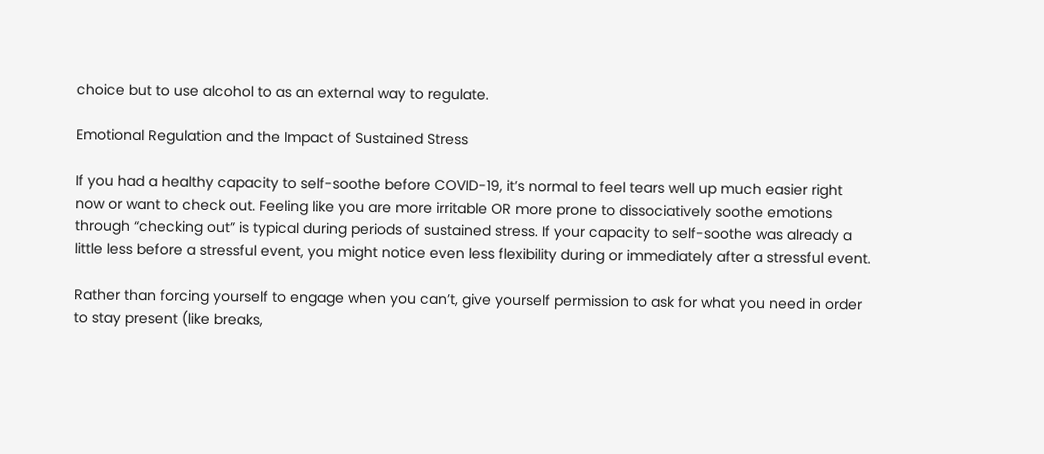choice but to use alcohol to as an external way to regulate.

Emotional Regulation and the Impact of Sustained Stress

If you had a healthy capacity to self-soothe before COVID-19, it’s normal to feel tears well up much easier right now or want to check out. Feeling like you are more irritable OR more prone to dissociatively soothe emotions through “checking out” is typical during periods of sustained stress. If your capacity to self-soothe was already a little less before a stressful event, you might notice even less flexibility during or immediately after a stressful event.

Rather than forcing yourself to engage when you can’t, give yourself permission to ask for what you need in order to stay present (like breaks,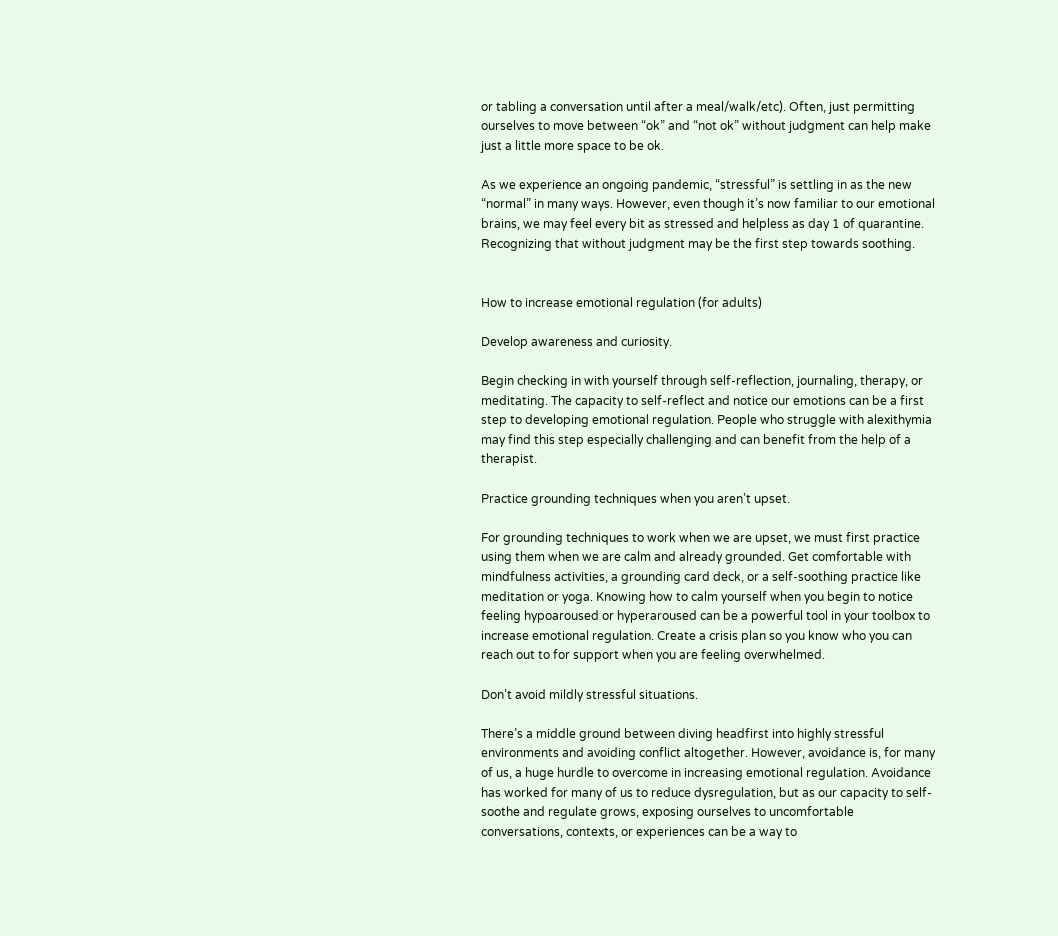or tabling a conversation until after a meal/walk/etc). Often, just permitting ourselves to move between “ok” and “not ok” without judgment can help make just a little more space to be ok.

As we experience an ongoing pandemic, “stressful” is settling in as the new “normal” in many ways. However, even though it’s now familiar to our emotional brains, we may feel every bit as stressed and helpless as day 1 of quarantine. Recognizing that without judgment may be the first step towards soothing.


How to increase emotional regulation (for adults)

Develop awareness and curiosity.

Begin checking in with yourself through self-reflection, journaling, therapy, or meditating. The capacity to self-reflect and notice our emotions can be a first step to developing emotional regulation. People who struggle with alexithymia may find this step especially challenging and can benefit from the help of a therapist.

Practice grounding techniques when you aren’t upset.

For grounding techniques to work when we are upset, we must first practice using them when we are calm and already grounded. Get comfortable with mindfulness activities, a grounding card deck, or a self-soothing practice like meditation or yoga. Knowing how to calm yourself when you begin to notice feeling hypoaroused or hyperaroused can be a powerful tool in your toolbox to increase emotional regulation. Create a crisis plan so you know who you can reach out to for support when you are feeling overwhelmed.

Don’t avoid mildly stressful situations.

There’s a middle ground between diving headfirst into highly stressful environments and avoiding conflict altogether. However, avoidance is, for many of us, a huge hurdle to overcome in increasing emotional regulation. Avoidance has worked for many of us to reduce dysregulation, but as our capacity to self-soothe and regulate grows, exposing ourselves to uncomfortable conversations, contexts, or experiences can be a way to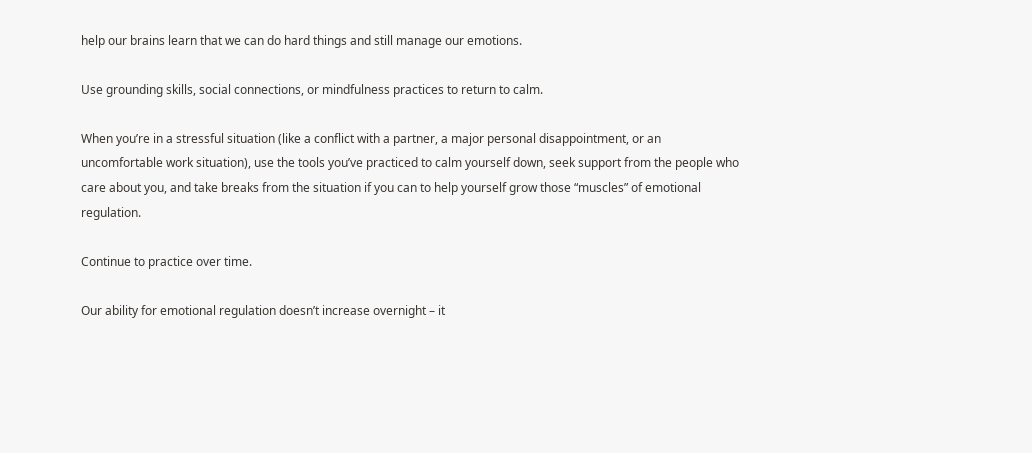help our brains learn that we can do hard things and still manage our emotions.

Use grounding skills, social connections, or mindfulness practices to return to calm.

When you’re in a stressful situation (like a conflict with a partner, a major personal disappointment, or an uncomfortable work situation), use the tools you’ve practiced to calm yourself down, seek support from the people who care about you, and take breaks from the situation if you can to help yourself grow those “muscles” of emotional regulation.

Continue to practice over time.

Our ability for emotional regulation doesn’t increase overnight – it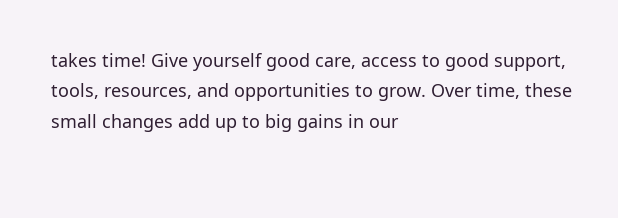takes time! Give yourself good care, access to good support, tools, resources, and opportunities to grow. Over time, these small changes add up to big gains in our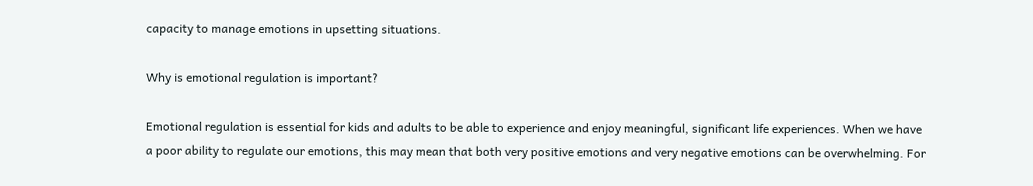capacity to manage emotions in upsetting situations.

Why is emotional regulation is important?

Emotional regulation is essential for kids and adults to be able to experience and enjoy meaningful, significant life experiences. When we have a poor ability to regulate our emotions, this may mean that both very positive emotions and very negative emotions can be overwhelming. For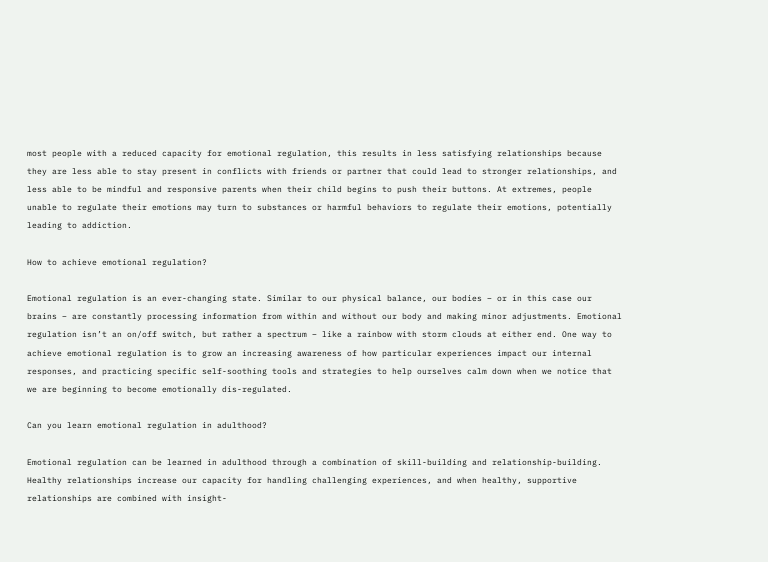most people with a reduced capacity for emotional regulation, this results in less satisfying relationships because they are less able to stay present in conflicts with friends or partner that could lead to stronger relationships, and less able to be mindful and responsive parents when their child begins to push their buttons. At extremes, people unable to regulate their emotions may turn to substances or harmful behaviors to regulate their emotions, potentially leading to addiction.

How to achieve emotional regulation?

Emotional regulation is an ever-changing state. Similar to our physical balance, our bodies – or in this case our brains – are constantly processing information from within and without our body and making minor adjustments. Emotional regulation isn’t an on/off switch, but rather a spectrum – like a rainbow with storm clouds at either end. One way to achieve emotional regulation is to grow an increasing awareness of how particular experiences impact our internal responses, and practicing specific self-soothing tools and strategies to help ourselves calm down when we notice that we are beginning to become emotionally dis-regulated.

Can you learn emotional regulation in adulthood?

Emotional regulation can be learned in adulthood through a combination of skill-building and relationship-building. Healthy relationships increase our capacity for handling challenging experiences, and when healthy, supportive relationships are combined with insight-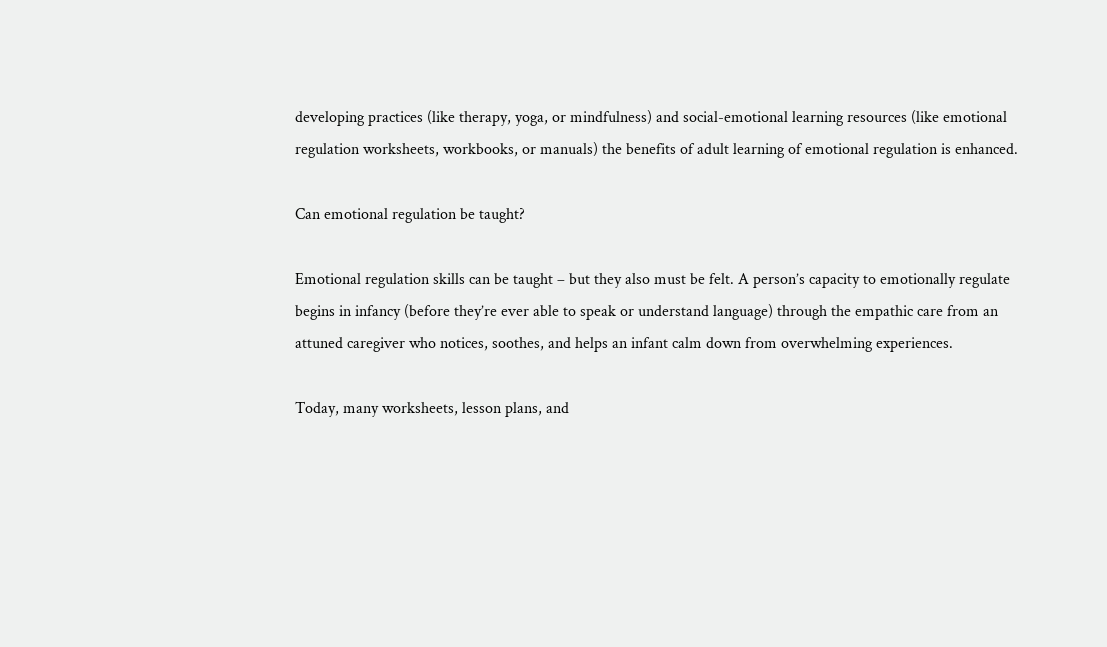developing practices (like therapy, yoga, or mindfulness) and social-emotional learning resources (like emotional regulation worksheets, workbooks, or manuals) the benefits of adult learning of emotional regulation is enhanced.

Can emotional regulation be taught?

Emotional regulation skills can be taught – but they also must be felt. A person’s capacity to emotionally regulate begins in infancy (before they’re ever able to speak or understand language) through the empathic care from an attuned caregiver who notices, soothes, and helps an infant calm down from overwhelming experiences.

Today, many worksheets, lesson plans, and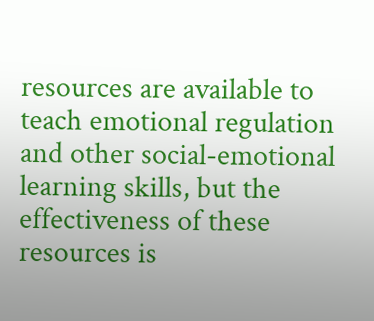resources are available to teach emotional regulation and other social-emotional learning skills, but the effectiveness of these resources is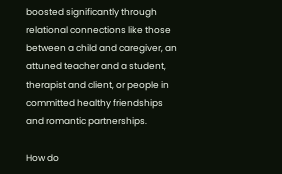boosted significantly through relational connections like those between a child and caregiver, an attuned teacher and a student, therapist and client, or people in committed healthy friendships and romantic partnerships.

How do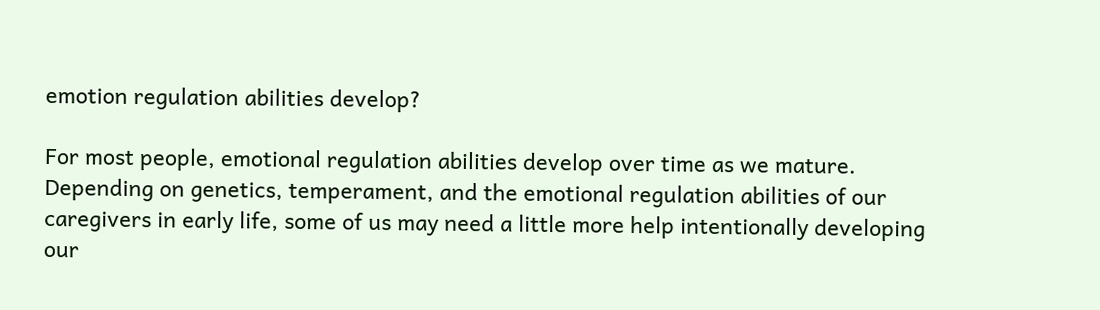emotion regulation abilities develop?

For most people, emotional regulation abilities develop over time as we mature. Depending on genetics, temperament, and the emotional regulation abilities of our caregivers in early life, some of us may need a little more help intentionally developing our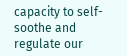capacity to self-soothe and regulate our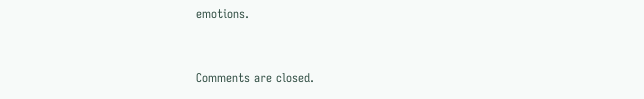emotions.


Comments are closed.